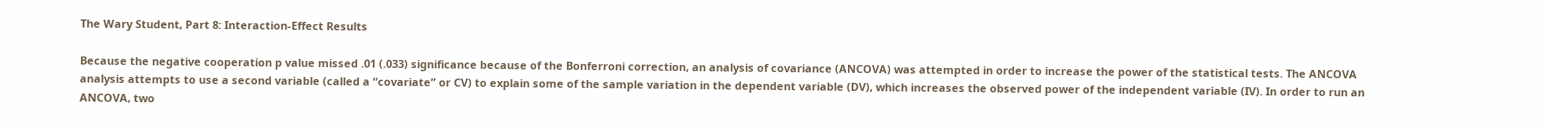The Wary Student, Part 8: Interaction-Effect Results

Because the negative cooperation p value missed .01 (.033) significance because of the Bonferroni correction, an analysis of covariance (ANCOVA) was attempted in order to increase the power of the statistical tests. The ANCOVA analysis attempts to use a second variable (called a “covariate” or CV) to explain some of the sample variation in the dependent variable (DV), which increases the observed power of the independent variable (IV). In order to run an ANCOVA, two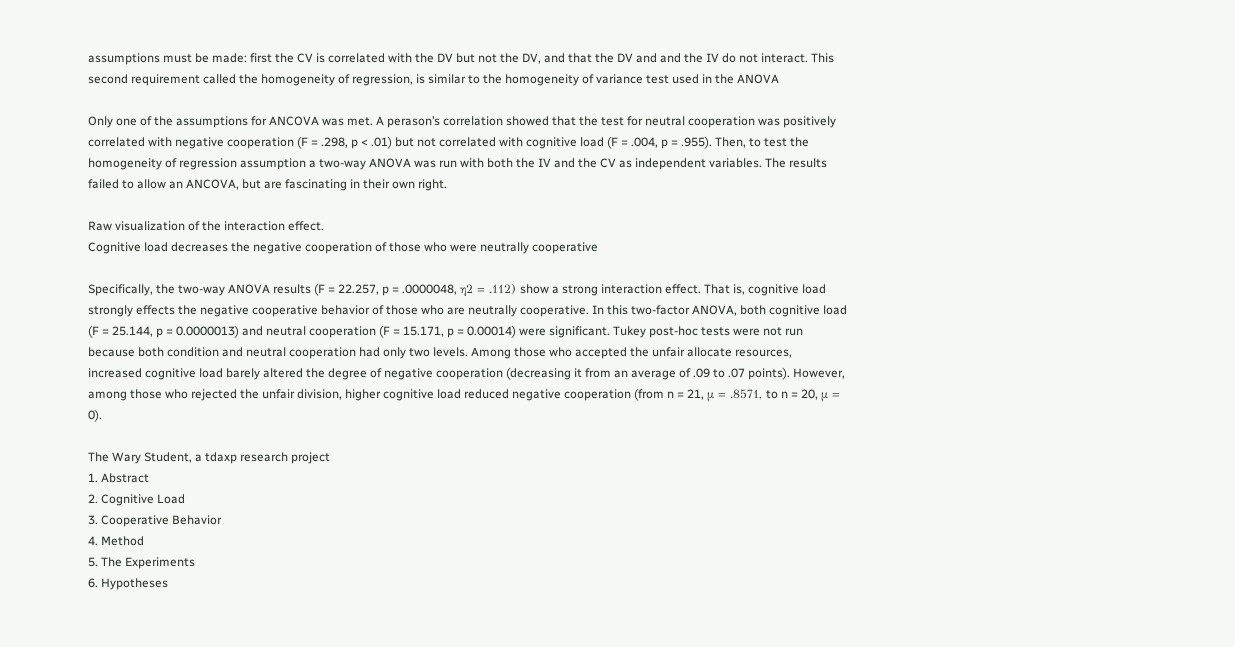assumptions must be made: first the CV is correlated with the DV but not the DV, and that the DV and and the IV do not interact. This second requirement called the homogeneity of regression, is similar to the homogeneity of variance test used in the ANOVA

Only one of the assumptions for ANCOVA was met. A perason’s correlation showed that the test for neutral cooperation was positively correlated with negative cooperation (F = .298, p < .01) but not correlated with cognitive load (F = .004, p = .955). Then, to test the homogeneity of regression assumption a two-way ANOVA was run with both the IV and the CV as independent variables. The results failed to allow an ANCOVA, but are fascinating in their own right.

Raw visualization of the interaction effect.
Cognitive load decreases the negative cooperation of those who were neutrally cooperative

Specifically, the two-way ANOVA results (F = 22.257, p = .0000048, η2 = .112) show a strong interaction effect. That is, cognitive load strongly effects the negative cooperative behavior of those who are neutrally cooperative. In this two-factor ANOVA, both cognitive load (F = 25.144, p = 0.0000013) and neutral cooperation (F = 15.171, p = 0.00014) were significant. Tukey post-hoc tests were not run because both condition and neutral cooperation had only two levels. Among those who accepted the unfair allocate resources, increased cognitive load barely altered the degree of negative cooperation (decreasing it from an average of .09 to .07 points). However, among those who rejected the unfair division, higher cognitive load reduced negative cooperation (from n = 21, μ = .8571, to n = 20, μ = 0).

The Wary Student, a tdaxp research project
1. Abstract
2. Cognitive Load
3. Cooperative Behavior
4. Method
5. The Experiments
6. Hypotheses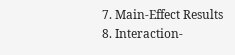7. Main-Effect Results
8. Interaction-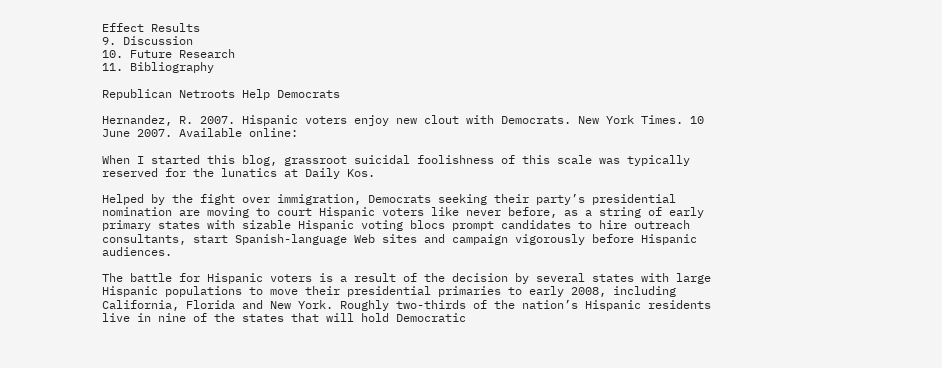Effect Results
9. Discussion
10. Future Research
11. Bibliography

Republican Netroots Help Democrats

Hernandez, R. 2007. Hispanic voters enjoy new clout with Democrats. New York Times. 10 June 2007. Available online:

When I started this blog, grassroot suicidal foolishness of this scale was typically reserved for the lunatics at Daily Kos.

Helped by the fight over immigration, Democrats seeking their party’s presidential nomination are moving to court Hispanic voters like never before, as a string of early primary states with sizable Hispanic voting blocs prompt candidates to hire outreach consultants, start Spanish-language Web sites and campaign vigorously before Hispanic audiences.

The battle for Hispanic voters is a result of the decision by several states with large Hispanic populations to move their presidential primaries to early 2008, including California, Florida and New York. Roughly two-thirds of the nation’s Hispanic residents live in nine of the states that will hold Democratic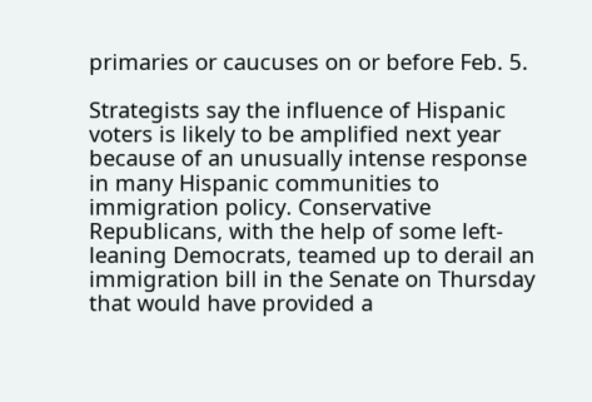primaries or caucuses on or before Feb. 5.

Strategists say the influence of Hispanic voters is likely to be amplified next year because of an unusually intense response in many Hispanic communities to immigration policy. Conservative Republicans, with the help of some left-leaning Democrats, teamed up to derail an immigration bill in the Senate on Thursday that would have provided a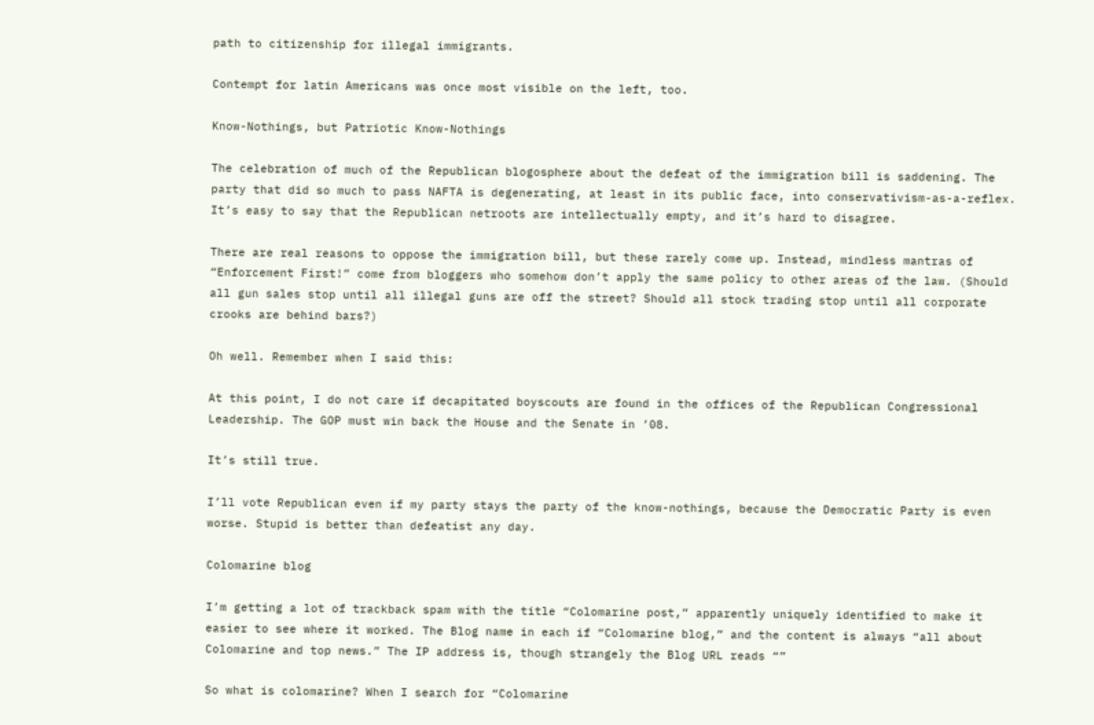path to citizenship for illegal immigrants.

Contempt for latin Americans was once most visible on the left, too.

Know-Nothings, but Patriotic Know-Nothings

The celebration of much of the Republican blogosphere about the defeat of the immigration bill is saddening. The party that did so much to pass NAFTA is degenerating, at least in its public face, into conservativism-as-a-reflex. It’s easy to say that the Republican netroots are intellectually empty, and it’s hard to disagree.

There are real reasons to oppose the immigration bill, but these rarely come up. Instead, mindless mantras of “Enforcement First!” come from bloggers who somehow don’t apply the same policy to other areas of the law. (Should all gun sales stop until all illegal guns are off the street? Should all stock trading stop until all corporate crooks are behind bars?)

Oh well. Remember when I said this:

At this point, I do not care if decapitated boyscouts are found in the offices of the Republican Congressional Leadership. The GOP must win back the House and the Senate in ’08.

It’s still true.

I’ll vote Republican even if my party stays the party of the know-nothings, because the Democratic Party is even worse. Stupid is better than defeatist any day.

Colomarine blog

I’m getting a lot of trackback spam with the title “Colomarine post,” apparently uniquely identified to make it easier to see where it worked. The Blog name in each if “Colomarine blog,” and the content is always “all about Colomarine and top news.” The IP address is, though strangely the Blog URL reads “”

So what is colomarine? When I search for “Colomarine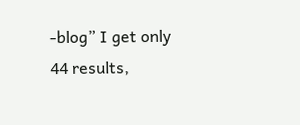-blog” I get only 44 results,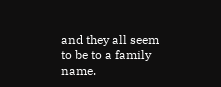and they all seem to be to a family name.